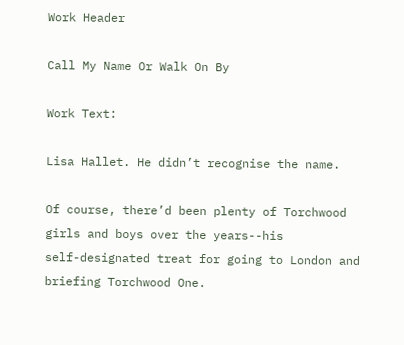Work Header

Call My Name Or Walk On By

Work Text:

Lisa Hallet. He didn’t recognise the name.

Of course, there’d been plenty of Torchwood girls and boys over the years--his
self-designated treat for going to London and briefing Torchwood One.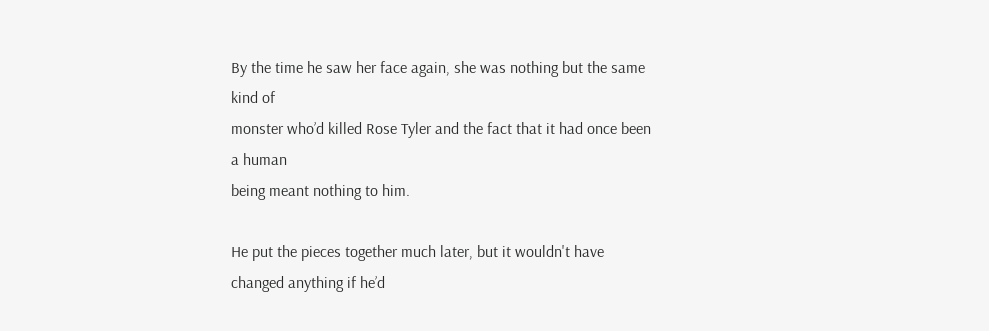By the time he saw her face again, she was nothing but the same kind of
monster who’d killed Rose Tyler and the fact that it had once been a human
being meant nothing to him.

He put the pieces together much later, but it wouldn't have changed anything if he’d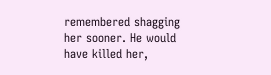remembered shagging her sooner. He would have killed her,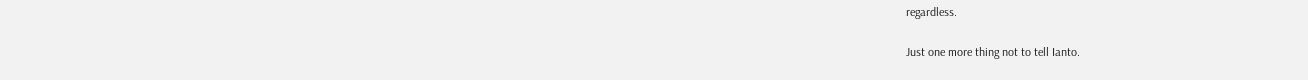regardless.

Just one more thing not to tell Ianto.